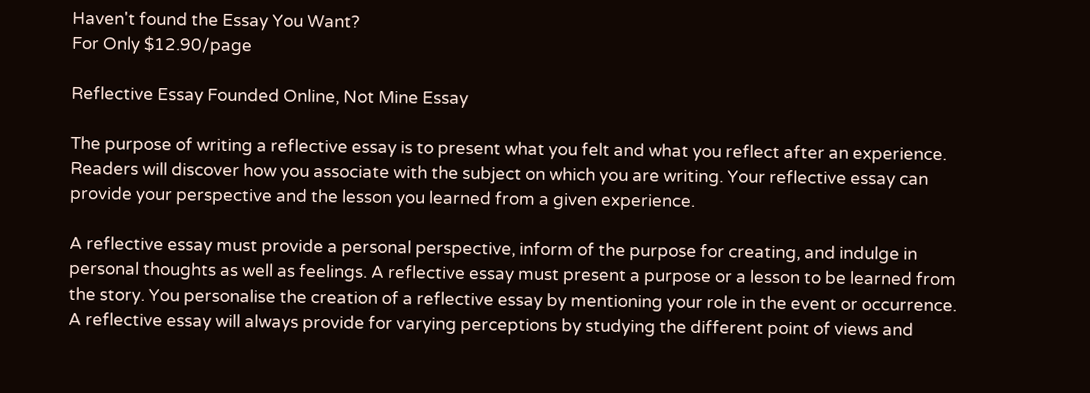Haven't found the Essay You Want?
For Only $12.90/page

Reflective Essay Founded Online, Not Mine Essay

The purpose of writing a reflective essay is to present what you felt and what you reflect after an experience. Readers will discover how you associate with the subject on which you are writing. Your reflective essay can provide your perspective and the lesson you learned from a given experience.

A reflective essay must provide a personal perspective, inform of the purpose for creating, and indulge in personal thoughts as well as feelings. A reflective essay must present a purpose or a lesson to be learned from the story. You personalise the creation of a reflective essay by mentioning your role in the event or occurrence. A reflective essay will always provide for varying perceptions by studying the different point of views and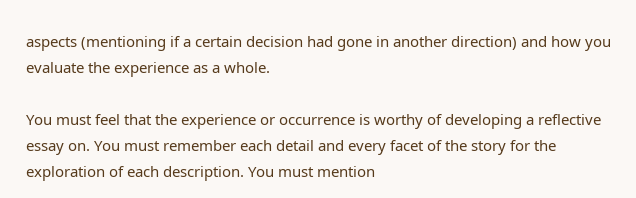aspects (mentioning if a certain decision had gone in another direction) and how you evaluate the experience as a whole.

You must feel that the experience or occurrence is worthy of developing a reflective essay on. You must remember each detail and every facet of the story for the exploration of each description. You must mention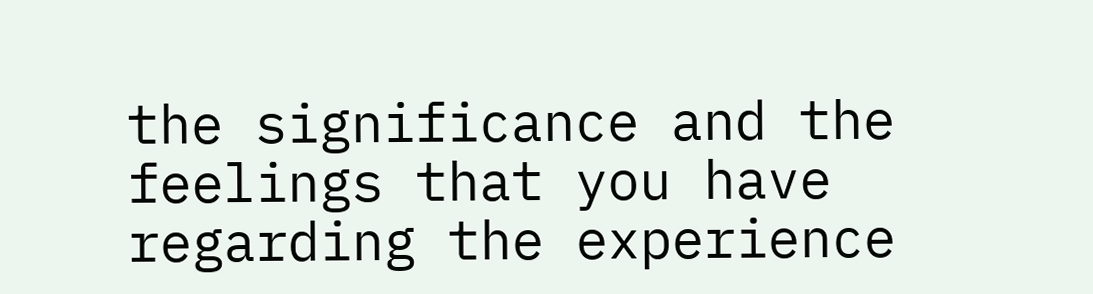the significance and the feelings that you have regarding the experience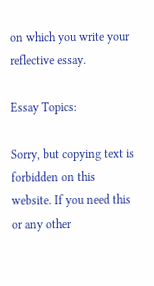on which you write your reflective essay.

Essay Topics:

Sorry, but copying text is forbidden on this website. If you need this or any other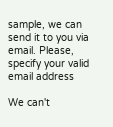sample, we can send it to you via email. Please, specify your valid email address

We can't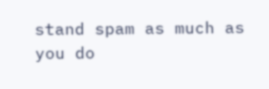stand spam as much as you do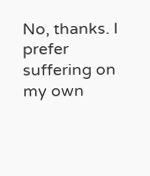No, thanks. I prefer suffering on my own